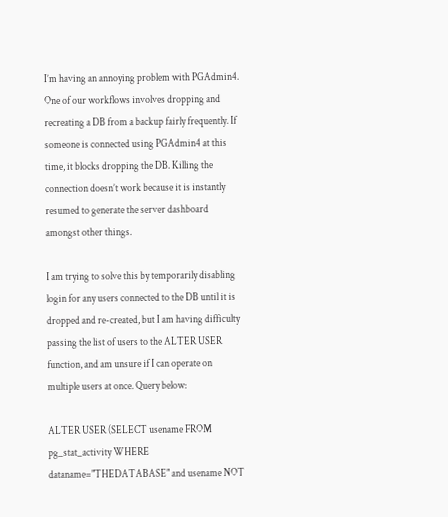I’m having an annoying problem with PGAdmin4. One of our workflows involves dropping and recreating a DB from a backup fairly frequently. If someone is connected using PGAdmin4 at this time, it blocks dropping the DB. Killing the connection doesn’t work because it is instantly resumed to generate the server dashboard amongst other things.

I am trying to solve this by temporarily disabling login for any users connected to the DB until it is dropped and re-created, but I am having difficulty passing the list of users to the ALTER USER function, and am unsure if I can operate on multiple users at once. Query below:

ALTER USER (SELECT usename FROM pg_stat_activity WHERE dataname="THEDATABASE" and usename NOT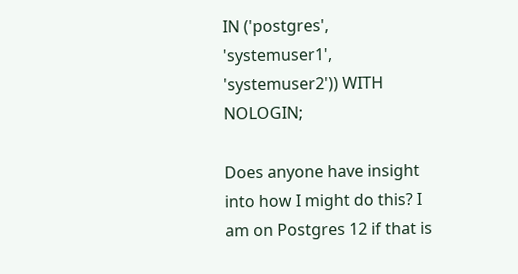IN ('postgres', 'systemuser1', 'systemuser2')) WITH NOLOGIN;

Does anyone have insight into how I might do this? I am on Postgres 12 if that is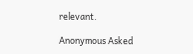relevant.

Anonymous Asked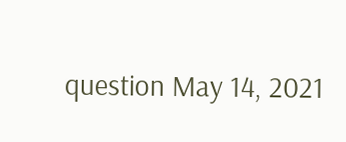question May 14, 2021